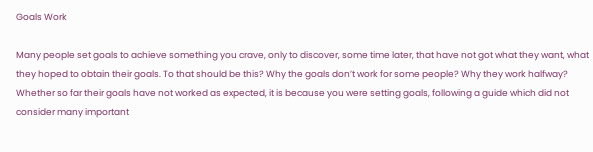Goals Work

Many people set goals to achieve something you crave, only to discover, some time later, that have not got what they want, what they hoped to obtain their goals. To that should be this? Why the goals don’t work for some people? Why they work halfway? Whether so far their goals have not worked as expected, it is because you were setting goals, following a guide which did not consider many important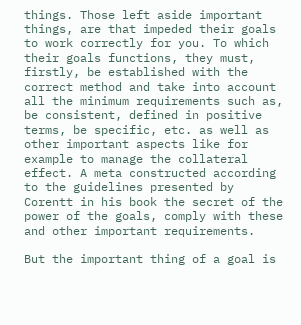things. Those left aside important things, are that impeded their goals to work correctly for you. To which their goals functions, they must, firstly, be established with the correct method and take into account all the minimum requirements such as, be consistent, defined in positive terms, be specific, etc. as well as other important aspects like for example to manage the collateral effect. A meta constructed according to the guidelines presented by Corentt in his book the secret of the power of the goals, comply with these and other important requirements.

But the important thing of a goal is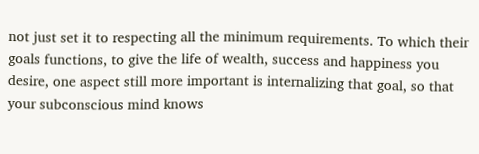not just set it to respecting all the minimum requirements. To which their goals functions, to give the life of wealth, success and happiness you desire, one aspect still more important is internalizing that goal, so that your subconscious mind knows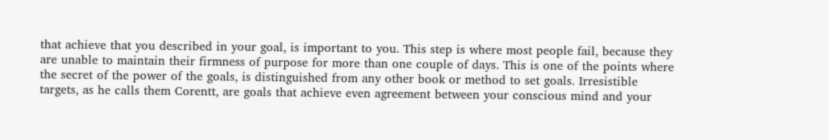that achieve that you described in your goal, is important to you. This step is where most people fail, because they are unable to maintain their firmness of purpose for more than one couple of days. This is one of the points where the secret of the power of the goals, is distinguished from any other book or method to set goals. Irresistible targets, as he calls them Corentt, are goals that achieve even agreement between your conscious mind and your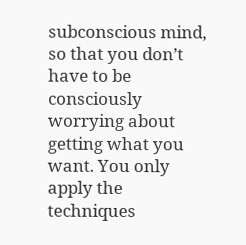subconscious mind, so that you don’t have to be consciously worrying about getting what you want. You only apply the techniques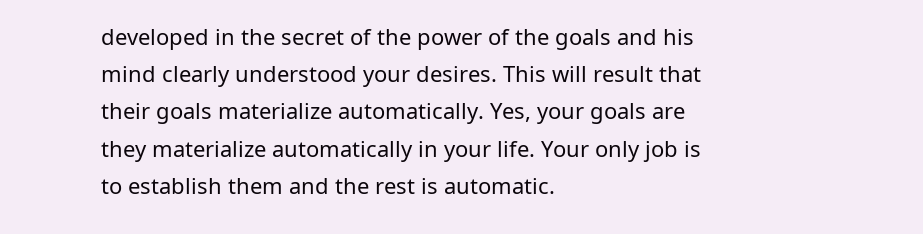developed in the secret of the power of the goals and his mind clearly understood your desires. This will result that their goals materialize automatically. Yes, your goals are they materialize automatically in your life. Your only job is to establish them and the rest is automatic.